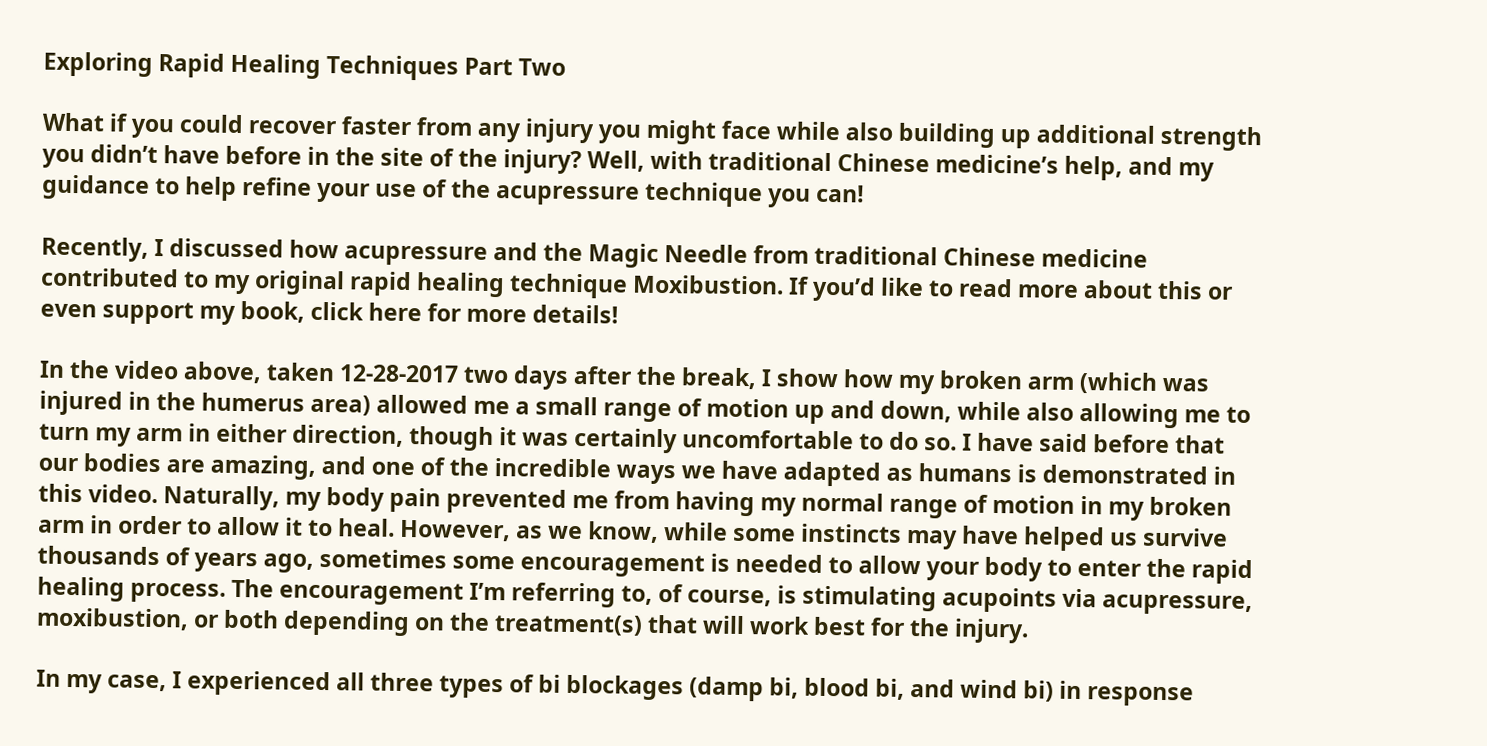Exploring Rapid Healing Techniques Part Two

What if you could recover faster from any injury you might face while also building up additional strength you didn’t have before in the site of the injury? Well, with traditional Chinese medicine’s help, and my guidance to help refine your use of the acupressure technique you can!

Recently, I discussed how acupressure and the Magic Needle from traditional Chinese medicine contributed to my original rapid healing technique Moxibustion. If you’d like to read more about this or even support my book, click here for more details!

In the video above, taken 12-28-2017 two days after the break, I show how my broken arm (which was injured in the humerus area) allowed me a small range of motion up and down, while also allowing me to turn my arm in either direction, though it was certainly uncomfortable to do so. I have said before that our bodies are amazing, and one of the incredible ways we have adapted as humans is demonstrated in this video. Naturally, my body pain prevented me from having my normal range of motion in my broken arm in order to allow it to heal. However, as we know, while some instincts may have helped us survive thousands of years ago, sometimes some encouragement is needed to allow your body to enter the rapid healing process. The encouragement I’m referring to, of course, is stimulating acupoints via acupressure, moxibustion, or both depending on the treatment(s) that will work best for the injury.

In my case, I experienced all three types of bi blockages (damp bi, blood bi, and wind bi) in response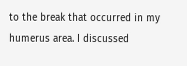to the break that occurred in my humerus area. I discussed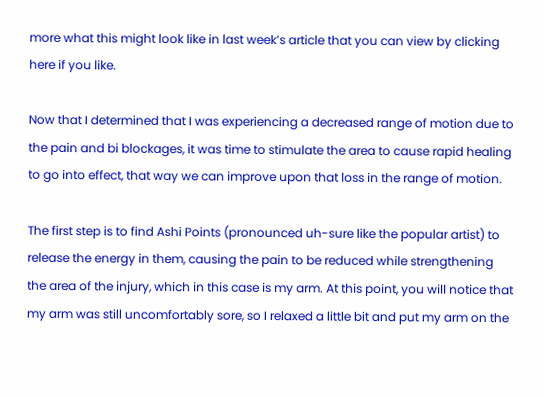more what this might look like in last week’s article that you can view by clicking here if you like.

Now that I determined that I was experiencing a decreased range of motion due to the pain and bi blockages, it was time to stimulate the area to cause rapid healing to go into effect, that way we can improve upon that loss in the range of motion.

The first step is to find Ashi Points (pronounced uh-sure like the popular artist) to release the energy in them, causing the pain to be reduced while strengthening the area of the injury, which in this case is my arm. At this point, you will notice that my arm was still uncomfortably sore, so I relaxed a little bit and put my arm on the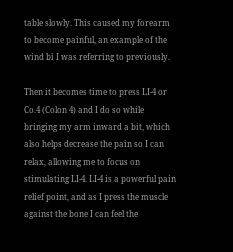table slowly. This caused my forearm to become painful, an example of the wind bi I was referring to previously.

Then it becomes time to press LI-4 or Co.4 (Colon 4) and I do so while bringing my arm inward a bit, which also helps decrease the pain so I can relax, allowing me to focus on stimulating LI-4. LI-4 is a powerful pain relief point, and as I press the muscle against the bone I can feel the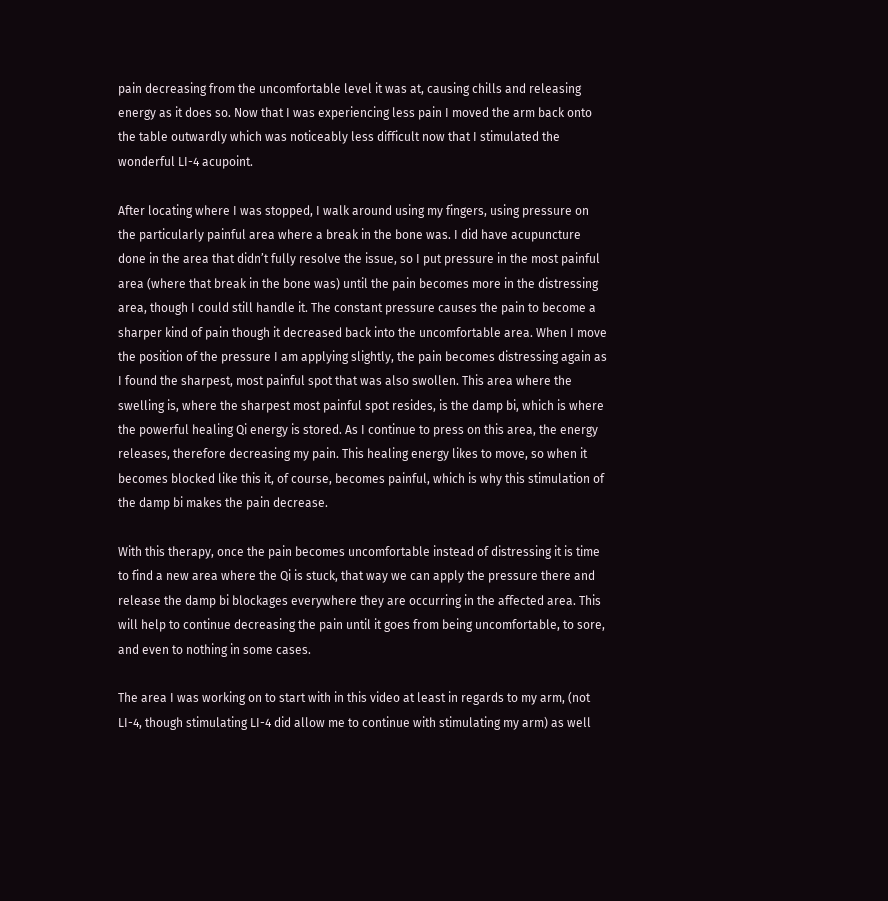pain decreasing from the uncomfortable level it was at, causing chills and releasing energy as it does so. Now that I was experiencing less pain I moved the arm back onto the table outwardly which was noticeably less difficult now that I stimulated the wonderful LI-4 acupoint.

After locating where I was stopped, I walk around using my fingers, using pressure on the particularly painful area where a break in the bone was. I did have acupuncture done in the area that didn’t fully resolve the issue, so I put pressure in the most painful area (where that break in the bone was) until the pain becomes more in the distressing area, though I could still handle it. The constant pressure causes the pain to become a sharper kind of pain though it decreased back into the uncomfortable area. When I move the position of the pressure I am applying slightly, the pain becomes distressing again as I found the sharpest, most painful spot that was also swollen. This area where the swelling is, where the sharpest most painful spot resides, is the damp bi, which is where the powerful healing Qi energy is stored. As I continue to press on this area, the energy releases, therefore decreasing my pain. This healing energy likes to move, so when it becomes blocked like this it, of course, becomes painful, which is why this stimulation of the damp bi makes the pain decrease.

With this therapy, once the pain becomes uncomfortable instead of distressing it is time to find a new area where the Qi is stuck, that way we can apply the pressure there and release the damp bi blockages everywhere they are occurring in the affected area. This will help to continue decreasing the pain until it goes from being uncomfortable, to sore, and even to nothing in some cases.

The area I was working on to start with in this video at least in regards to my arm, (not LI-4, though stimulating LI-4 did allow me to continue with stimulating my arm) as well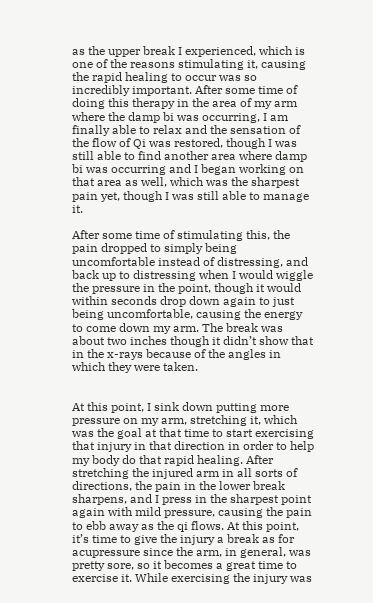as the upper break I experienced, which is one of the reasons stimulating it, causing the rapid healing to occur was so incredibly important. After some time of doing this therapy in the area of my arm where the damp bi was occurring, I am finally able to relax and the sensation of the flow of Qi was restored, though I was still able to find another area where damp bi was occurring and I began working on that area as well, which was the sharpest pain yet, though I was still able to manage it.

After some time of stimulating this, the pain dropped to simply being uncomfortable instead of distressing, and back up to distressing when I would wiggle the pressure in the point, though it would within seconds drop down again to just being uncomfortable, causing the energy to come down my arm. The break was about two inches though it didn’t show that in the x-rays because of the angles in which they were taken.


At this point, I sink down putting more pressure on my arm, stretching it, which was the goal at that time to start exercising that injury in that direction in order to help my body do that rapid healing. After stretching the injured arm in all sorts of directions, the pain in the lower break sharpens, and I press in the sharpest point again with mild pressure, causing the pain to ebb away as the qi flows. At this point, it’s time to give the injury a break as for acupressure since the arm, in general, was pretty sore, so it becomes a great time to exercise it. While exercising the injury was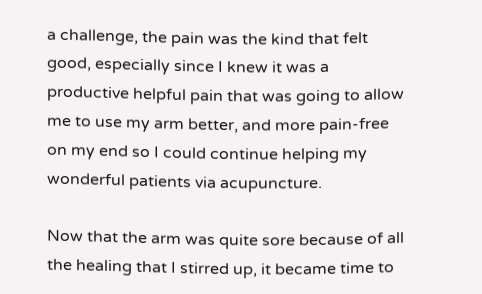a challenge, the pain was the kind that felt good, especially since I knew it was a productive helpful pain that was going to allow me to use my arm better, and more pain-free on my end so I could continue helping my wonderful patients via acupuncture.

Now that the arm was quite sore because of all the healing that I stirred up, it became time to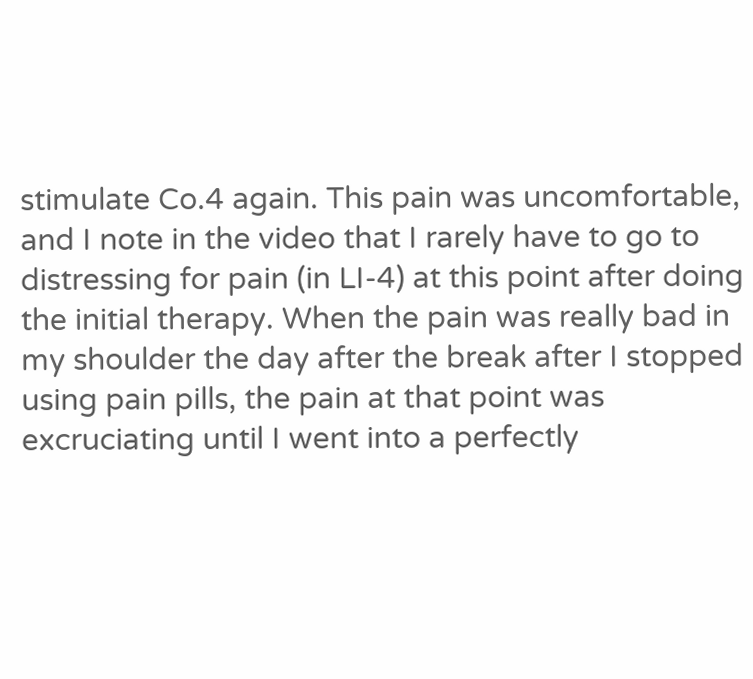stimulate Co.4 again. This pain was uncomfortable, and I note in the video that I rarely have to go to distressing for pain (in LI-4) at this point after doing the initial therapy. When the pain was really bad in my shoulder the day after the break after I stopped using pain pills, the pain at that point was excruciating until I went into a perfectly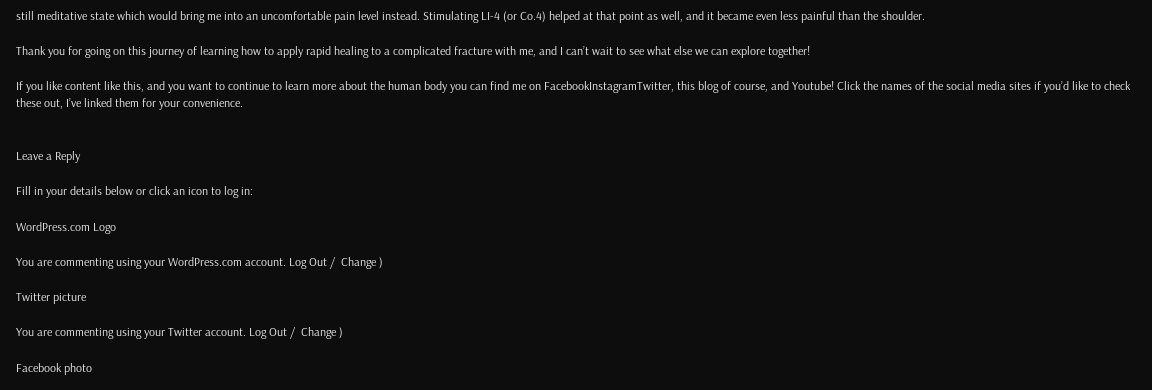still meditative state which would bring me into an uncomfortable pain level instead. Stimulating LI-4 (or Co.4) helped at that point as well, and it became even less painful than the shoulder.

Thank you for going on this journey of learning how to apply rapid healing to a complicated fracture with me, and I can’t wait to see what else we can explore together!

If you like content like this, and you want to continue to learn more about the human body you can find me on FacebookInstagramTwitter, this blog of course, and Youtube! Click the names of the social media sites if you’d like to check these out, I’ve linked them for your convenience.


Leave a Reply

Fill in your details below or click an icon to log in:

WordPress.com Logo

You are commenting using your WordPress.com account. Log Out /  Change )

Twitter picture

You are commenting using your Twitter account. Log Out /  Change )

Facebook photo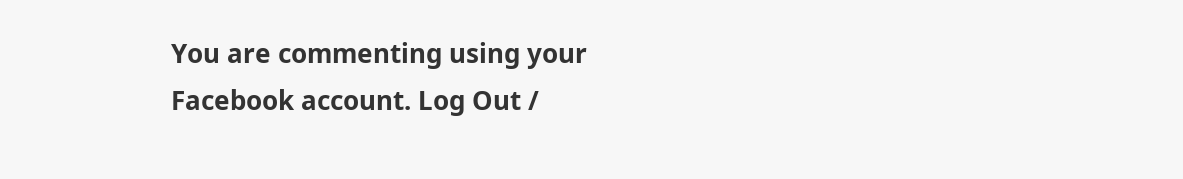You are commenting using your Facebook account. Log Out /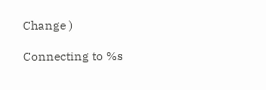Change )

Connecting to %s